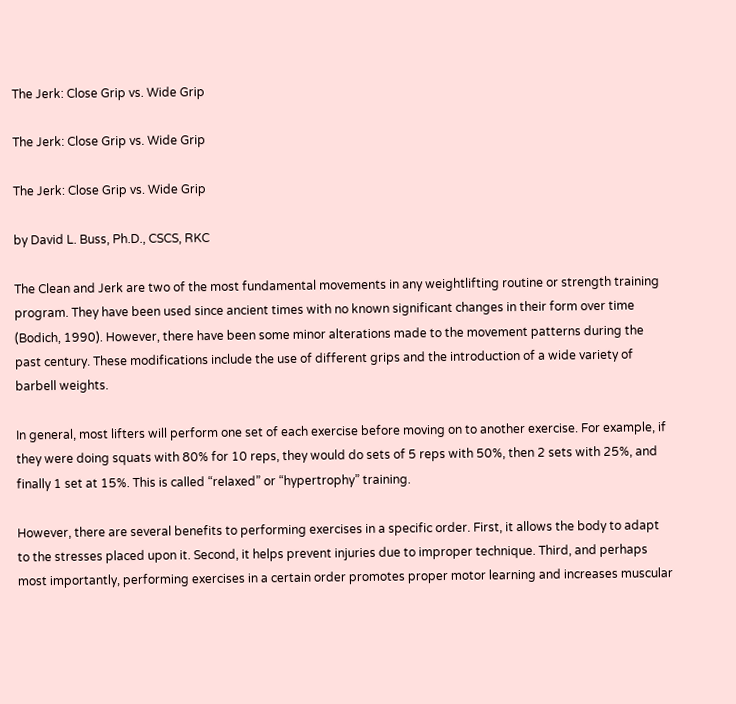The Jerk: Close Grip vs. Wide Grip

The Jerk: Close Grip vs. Wide Grip

The Jerk: Close Grip vs. Wide Grip

by David L. Buss, Ph.D., CSCS, RKC

The Clean and Jerk are two of the most fundamental movements in any weightlifting routine or strength training program. They have been used since ancient times with no known significant changes in their form over time (Bodich, 1990). However, there have been some minor alterations made to the movement patterns during the past century. These modifications include the use of different grips and the introduction of a wide variety of barbell weights.

In general, most lifters will perform one set of each exercise before moving on to another exercise. For example, if they were doing squats with 80% for 10 reps, they would do sets of 5 reps with 50%, then 2 sets with 25%, and finally 1 set at 15%. This is called “relaxed” or “hypertrophy” training.

However, there are several benefits to performing exercises in a specific order. First, it allows the body to adapt to the stresses placed upon it. Second, it helps prevent injuries due to improper technique. Third, and perhaps most importantly, performing exercises in a certain order promotes proper motor learning and increases muscular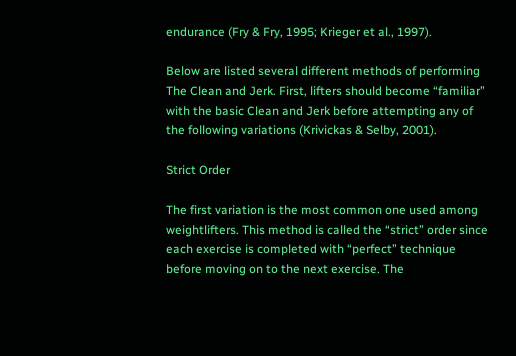endurance (Fry & Fry, 1995; Krieger et al., 1997).

Below are listed several different methods of performing The Clean and Jerk. First, lifters should become “familiar” with the basic Clean and Jerk before attempting any of the following variations (Krivickas & Selby, 2001).

Strict Order

The first variation is the most common one used among weightlifters. This method is called the “strict” order since each exercise is completed with “perfect” technique before moving on to the next exercise. The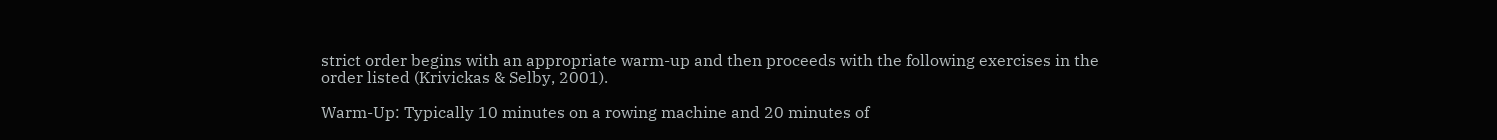strict order begins with an appropriate warm-up and then proceeds with the following exercises in the order listed (Krivickas & Selby, 2001).

Warm-Up: Typically 10 minutes on a rowing machine and 20 minutes of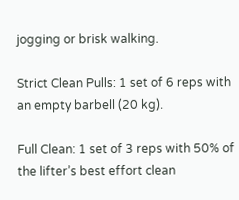jogging or brisk walking.

Strict Clean Pulls: 1 set of 6 reps with an empty barbell (20 kg).

Full Clean: 1 set of 3 reps with 50% of the lifter’s best effort clean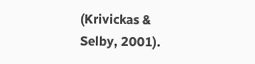(Krivickas & Selby, 2001).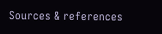Sources & references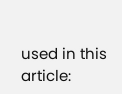used in this article: